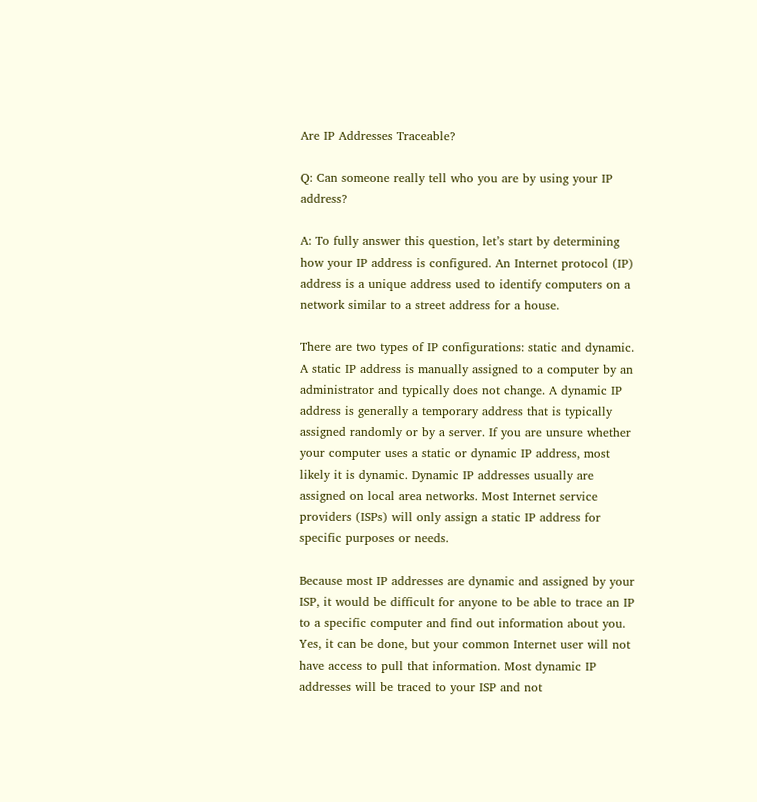Are IP Addresses Traceable?

Q: Can someone really tell who you are by using your IP address?

A: To fully answer this question, let’s start by determining how your IP address is configured. An Internet protocol (IP) address is a unique address used to identify computers on a network similar to a street address for a house.

There are two types of IP configurations: static and dynamic. A static IP address is manually assigned to a computer by an administrator and typically does not change. A dynamic IP address is generally a temporary address that is typically assigned randomly or by a server. If you are unsure whether your computer uses a static or dynamic IP address, most likely it is dynamic. Dynamic IP addresses usually are assigned on local area networks. Most Internet service providers (ISPs) will only assign a static IP address for specific purposes or needs.

Because most IP addresses are dynamic and assigned by your ISP, it would be difficult for anyone to be able to trace an IP to a specific computer and find out information about you. Yes, it can be done, but your common Internet user will not have access to pull that information. Most dynamic IP addresses will be traced to your ISP and not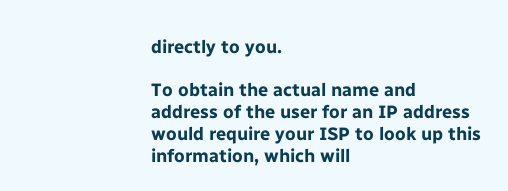directly to you.

To obtain the actual name and address of the user for an IP address would require your ISP to look up this information, which will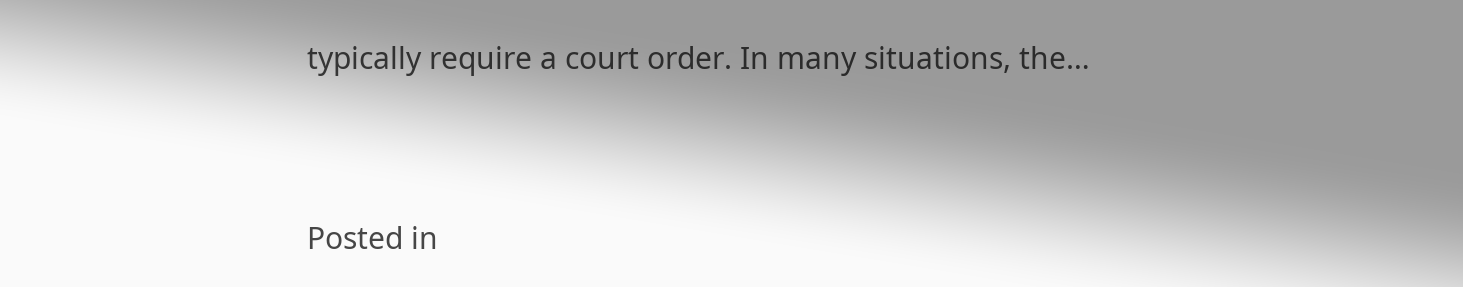typically require a court order. In many situations, the…



Posted in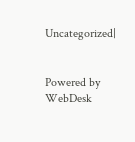Uncategorized|


Powered by WebDesk